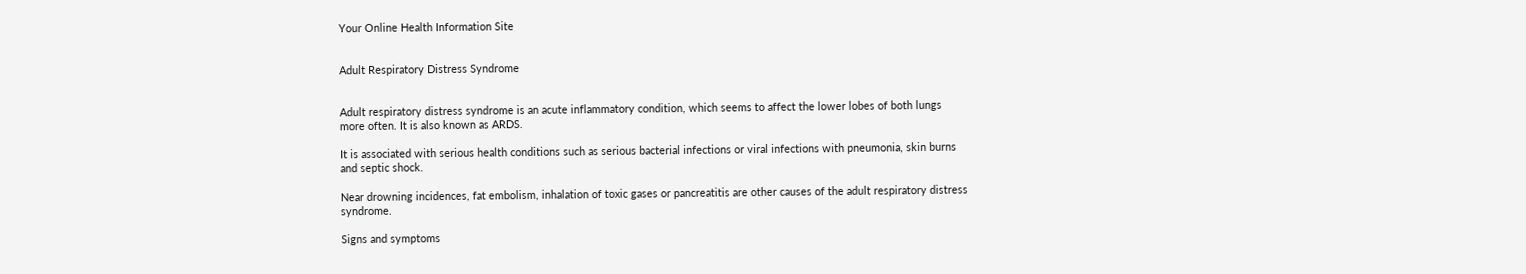Your Online Health Information Site


Adult Respiratory Distress Syndrome


Adult respiratory distress syndrome is an acute inflammatory condition, which seems to affect the lower lobes of both lungs more often. It is also known as ARDS.

It is associated with serious health conditions such as serious bacterial infections or viral infections with pneumonia, skin burns and septic shock.

Near drowning incidences, fat embolism, inhalation of toxic gases or pancreatitis are other causes of the adult respiratory distress syndrome.

Signs and symptoms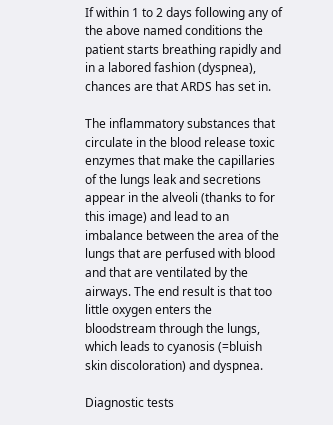If within 1 to 2 days following any of the above named conditions the patient starts breathing rapidly and in a labored fashion (dyspnea), chances are that ARDS has set in.

The inflammatory substances that circulate in the blood release toxic enzymes that make the capillaries of the lungs leak and secretions appear in the alveoli (thanks to for this image) and lead to an imbalance between the area of the lungs that are perfused with blood and that are ventilated by the airways. The end result is that too little oxygen enters the bloodstream through the lungs, which leads to cyanosis (=bluish skin discoloration) and dyspnea.

Diagnostic tests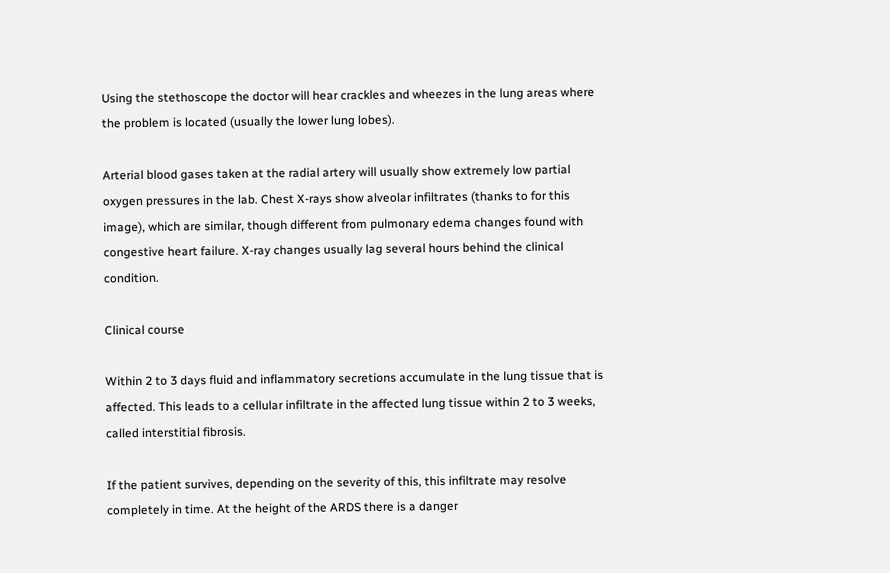Using the stethoscope the doctor will hear crackles and wheezes in the lung areas where the problem is located (usually the lower lung lobes).

Arterial blood gases taken at the radial artery will usually show extremely low partial oxygen pressures in the lab. Chest X-rays show alveolar infiltrates (thanks to for this image), which are similar, though different from pulmonary edema changes found with congestive heart failure. X-ray changes usually lag several hours behind the clinical condition.

Clinical course

Within 2 to 3 days fluid and inflammatory secretions accumulate in the lung tissue that is affected. This leads to a cellular infiltrate in the affected lung tissue within 2 to 3 weeks, called interstitial fibrosis.

If the patient survives, depending on the severity of this, this infiltrate may resolve completely in time. At the height of the ARDS there is a danger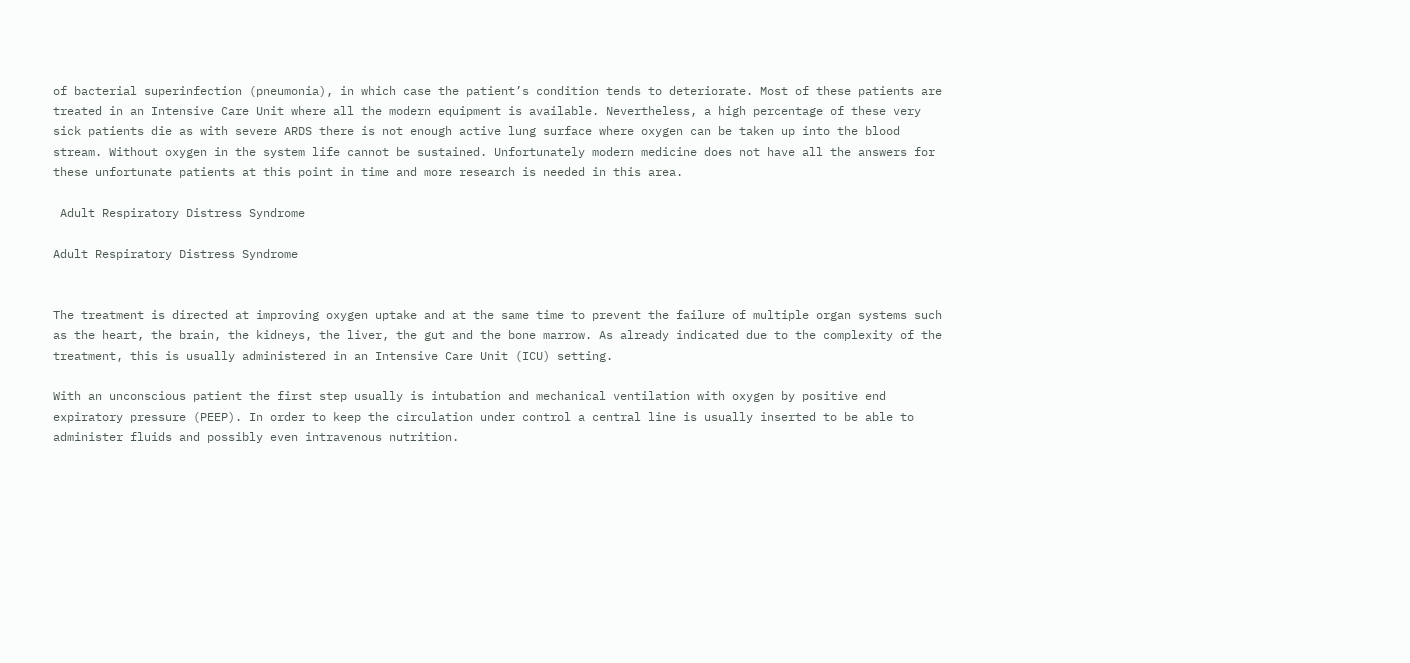of bacterial superinfection (pneumonia), in which case the patient’s condition tends to deteriorate. Most of these patients are treated in an Intensive Care Unit where all the modern equipment is available. Nevertheless, a high percentage of these very sick patients die as with severe ARDS there is not enough active lung surface where oxygen can be taken up into the blood stream. Without oxygen in the system life cannot be sustained. Unfortunately modern medicine does not have all the answers for these unfortunate patients at this point in time and more research is needed in this area.

 Adult Respiratory Distress Syndrome

Adult Respiratory Distress Syndrome


The treatment is directed at improving oxygen uptake and at the same time to prevent the failure of multiple organ systems such as the heart, the brain, the kidneys, the liver, the gut and the bone marrow. As already indicated due to the complexity of the treatment, this is usually administered in an Intensive Care Unit (ICU) setting.

With an unconscious patient the first step usually is intubation and mechanical ventilation with oxygen by positive end expiratory pressure (PEEP). In order to keep the circulation under control a central line is usually inserted to be able to administer fluids and possibly even intravenous nutrition.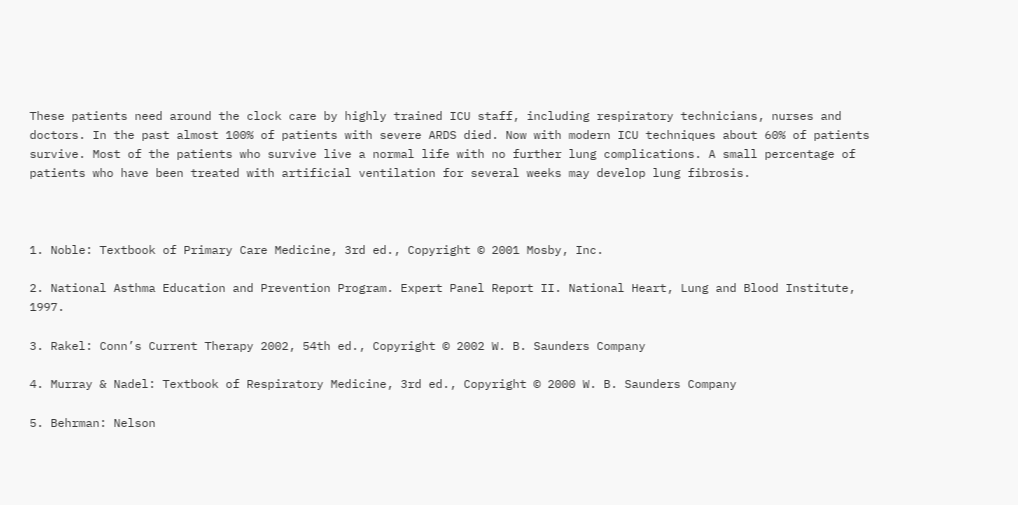These patients need around the clock care by highly trained ICU staff, including respiratory technicians, nurses and doctors. In the past almost 100% of patients with severe ARDS died. Now with modern ICU techniques about 60% of patients survive. Most of the patients who survive live a normal life with no further lung complications. A small percentage of patients who have been treated with artificial ventilation for several weeks may develop lung fibrosis.



1. Noble: Textbook of Primary Care Medicine, 3rd ed., Copyright © 2001 Mosby, Inc.

2. National Asthma Education and Prevention Program. Expert Panel Report II. National Heart, Lung and Blood Institute, 1997.

3. Rakel: Conn’s Current Therapy 2002, 54th ed., Copyright © 2002 W. B. Saunders Company

4. Murray & Nadel: Textbook of Respiratory Medicine, 3rd ed., Copyright © 2000 W. B. Saunders Company

5. Behrman: Nelson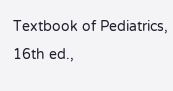Textbook of Pediatrics, 16th ed.,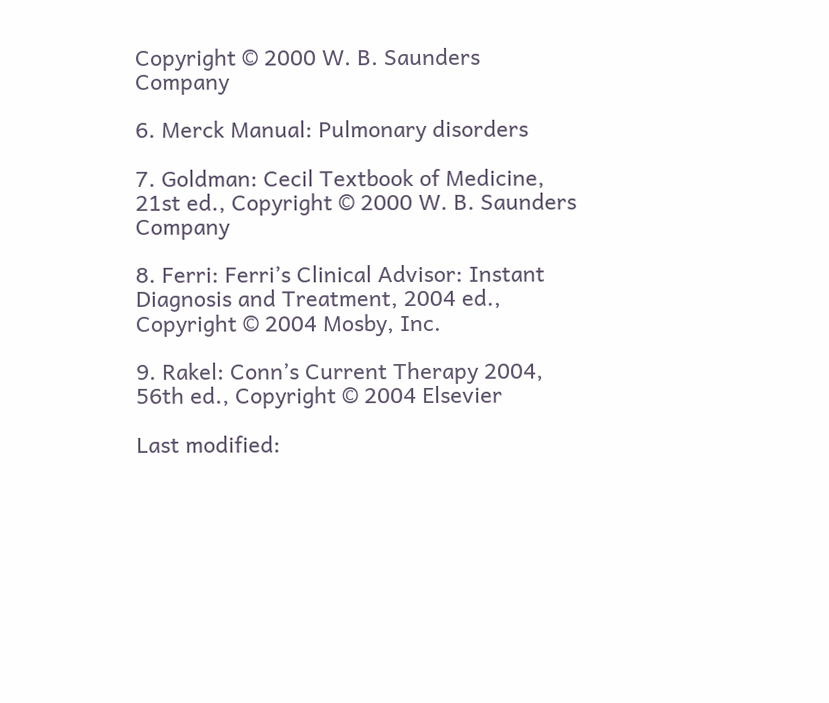Copyright © 2000 W. B. Saunders Company

6. Merck Manual: Pulmonary disorders

7. Goldman: Cecil Textbook of Medicine, 21st ed., Copyright © 2000 W. B. Saunders Company

8. Ferri: Ferri’s Clinical Advisor: Instant Diagnosis and Treatment, 2004 ed., Copyright © 2004 Mosby, Inc.

9. Rakel: Conn’s Current Therapy 2004, 56th ed., Copyright © 2004 Elsevier

Last modified: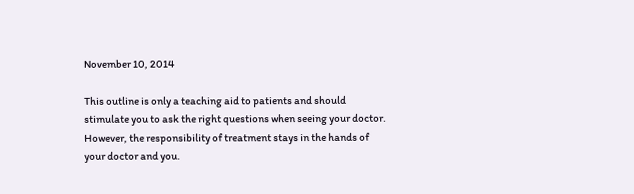November 10, 2014

This outline is only a teaching aid to patients and should stimulate you to ask the right questions when seeing your doctor. However, the responsibility of treatment stays in the hands of your doctor and you.